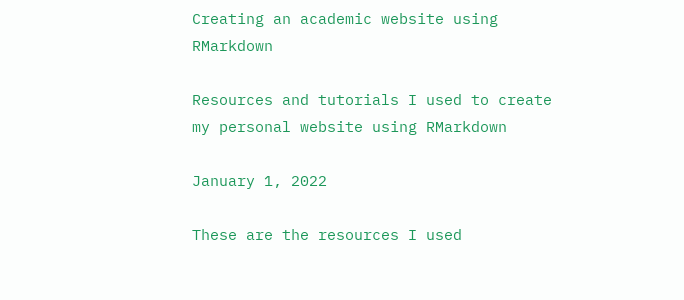Creating an academic website using RMarkdown

Resources and tutorials I used to create my personal website using RMarkdown

January 1, 2022

These are the resources I used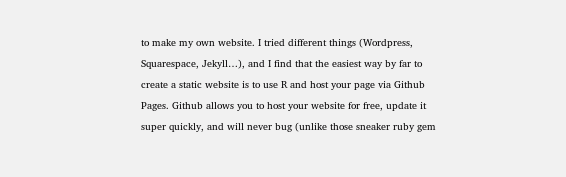to make my own website. I tried different things (Wordpress, Squarespace, Jekyll…), and I find that the easiest way by far to create a static website is to use R and host your page via Github Pages. Github allows you to host your website for free, update it super quickly, and will never bug (unlike those sneaker ruby gem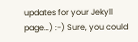updates for your Jekyll page…) :-) Sure, you could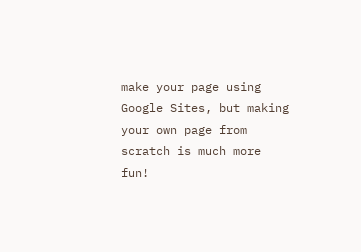make your page using Google Sites, but making your own page from scratch is much more fun!